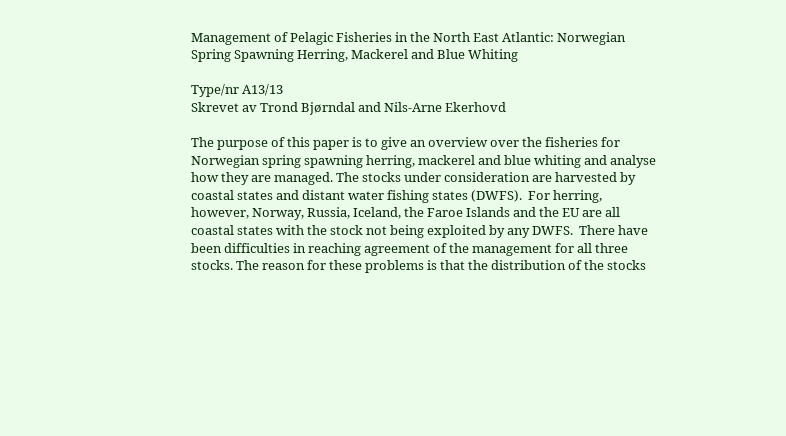Management of Pelagic Fisheries in the North East Atlantic: Norwegian Spring Spawning Herring, Mackerel and Blue Whiting

Type/nr A13/13
Skrevet av Trond Bjørndal and Nils-Arne Ekerhovd

The purpose of this paper is to give an overview over the fisheries for Norwegian spring spawning herring, mackerel and blue whiting and analyse how they are managed. The stocks under consideration are harvested by coastal states and distant water fishing states (DWFS).  For herring, however, Norway, Russia, Iceland, the Faroe Islands and the EU are all coastal states with the stock not being exploited by any DWFS.  There have been difficulties in reaching agreement of the management for all three stocks. The reason for these problems is that the distribution of the stocks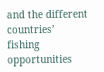and the different countries’ fishing opportunities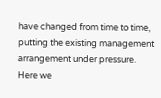have changed from time to time, putting the existing management arrangement under pressure. Here we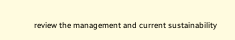review the management and current sustainability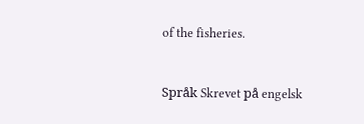of the fisheries.


Språk Skrevet på engelsk